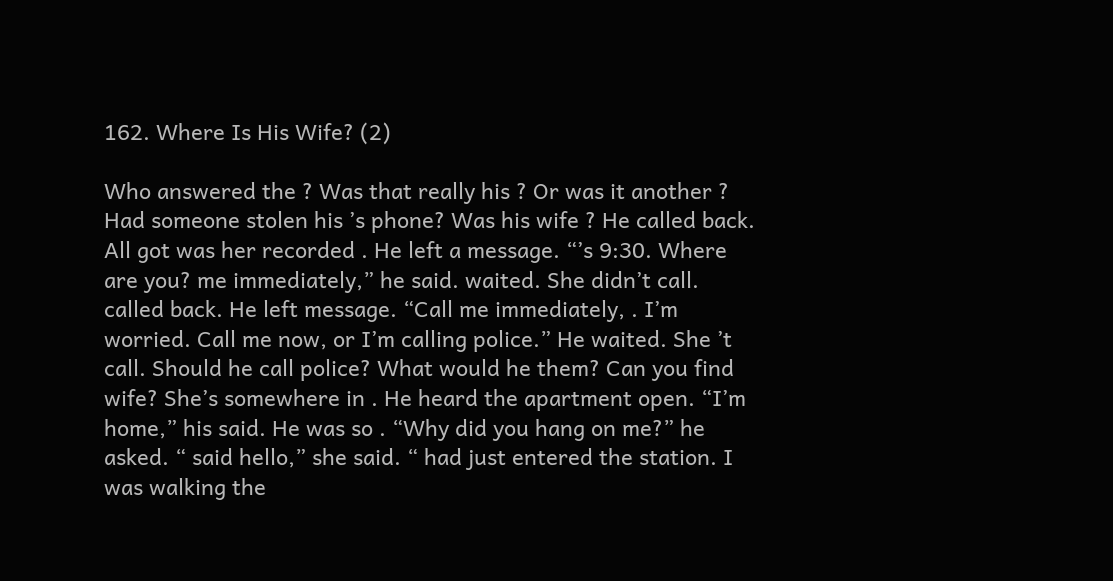162. Where Is His Wife? (2)

Who answered the ? Was that really his ? Or was it another ? Had someone stolen his ’s phone? Was his wife ? He called back. All got was her recorded . He left a message. “’s 9:30. Where are you? me immediately,” he said. waited. She didn’t call. called back. He left message. “Call me immediately, . I’m worried. Call me now, or I’m calling police.” He waited. She ’t call. Should he call police? What would he them? Can you find wife? She’s somewhere in . He heard the apartment open. “I’m home,” his said. He was so . “Why did you hang on me?” he asked. “ said hello,” she said. “ had just entered the station. I was walking the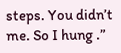steps. You didn’t me. So I hung .”